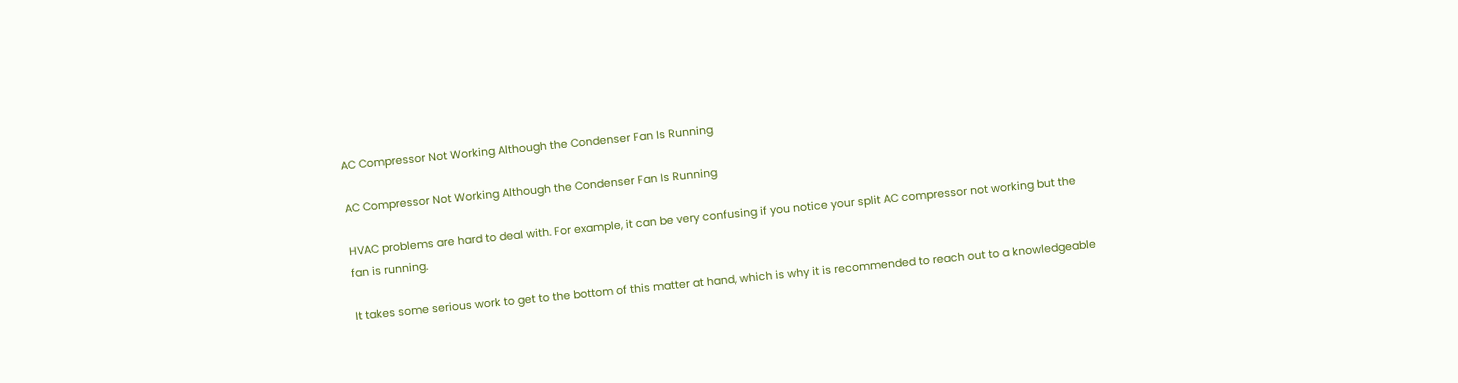AC Compressor Not Working Although the Condenser Fan Is Running

AC Compressor Not Working Although the Condenser Fan Is Running

HVAC problems are hard to deal with. For example, it can be very confusing if you notice your split AC compressor not working but the fan is running.

It takes some serious work to get to the bottom of this matter at hand, which is why it is recommended to reach out to a knowledgeable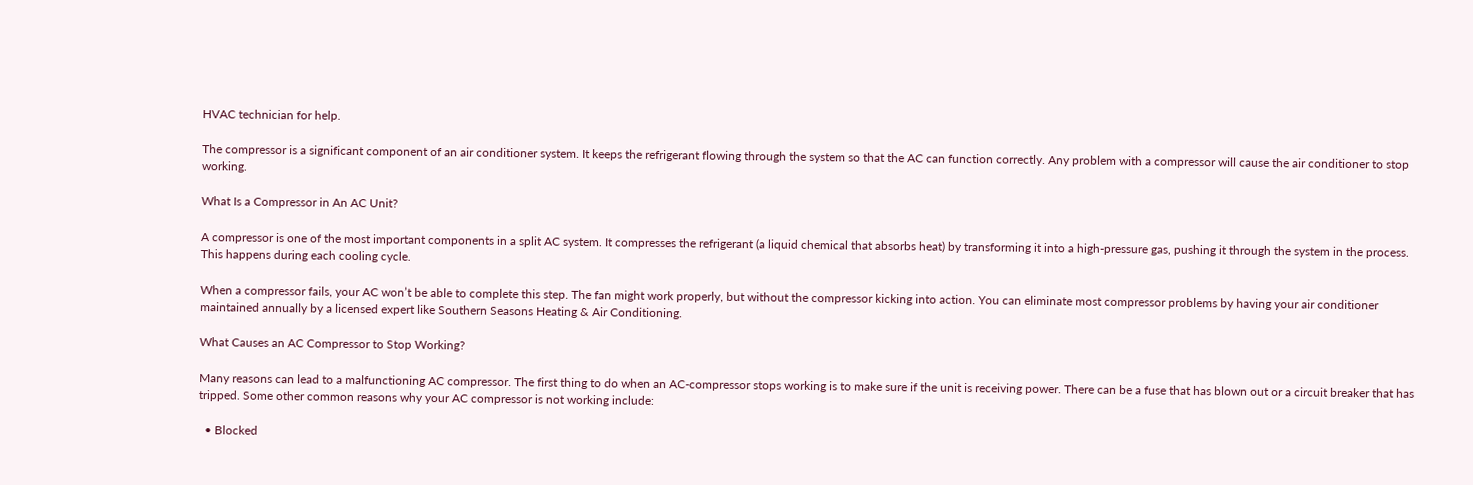HVAC technician for help.

The compressor is a significant component of an air conditioner system. It keeps the refrigerant flowing through the system so that the AC can function correctly. Any problem with a compressor will cause the air conditioner to stop working.

What Is a Compressor in An AC Unit?

A compressor is one of the most important components in a split AC system. It compresses the refrigerant (a liquid chemical that absorbs heat) by transforming it into a high-pressure gas, pushing it through the system in the process. This happens during each cooling cycle.

When a compressor fails, your AC won’t be able to complete this step. The fan might work properly, but without the compressor kicking into action. You can eliminate most compressor problems by having your air conditioner maintained annually by a licensed expert like Southern Seasons Heating & Air Conditioning.

What Causes an AC Compressor to Stop Working?

Many reasons can lead to a malfunctioning AC compressor. The first thing to do when an AC-compressor stops working is to make sure if the unit is receiving power. There can be a fuse that has blown out or a circuit breaker that has tripped. Some other common reasons why your AC compressor is not working include:

  • Blocked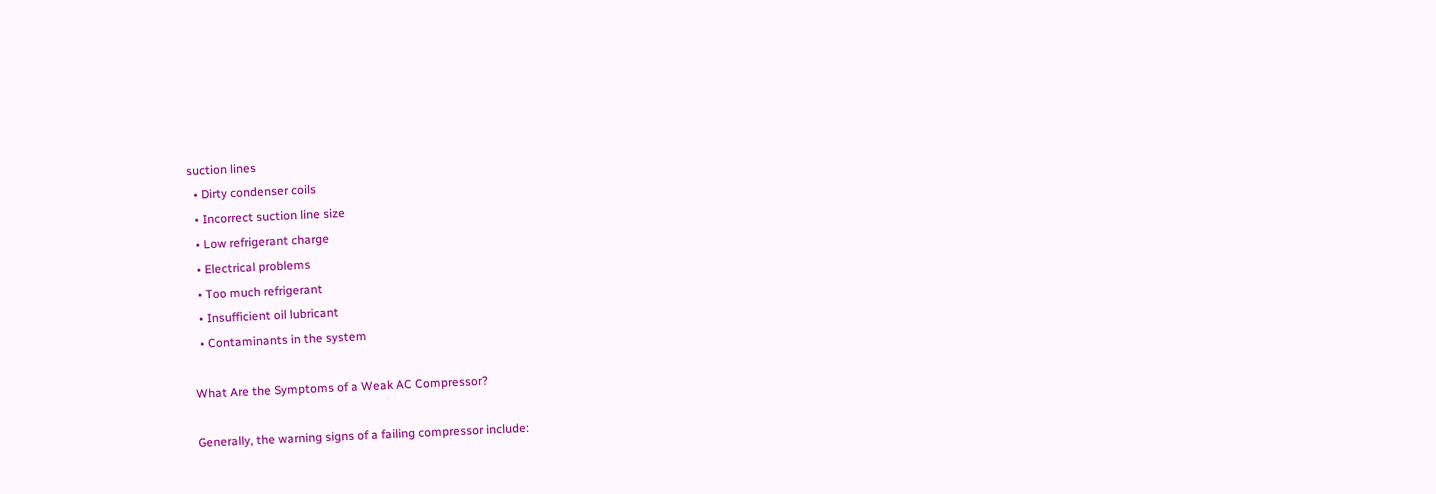suction lines
  • Dirty condenser coils
  • Incorrect suction line size
  • Low refrigerant charge
  • Electrical problems
  • Too much refrigerant
  • Insufficient oil lubricant
  • Contaminants in the system

What Are the Symptoms of a Weak AC Compressor?

Generally, the warning signs of a failing compressor include: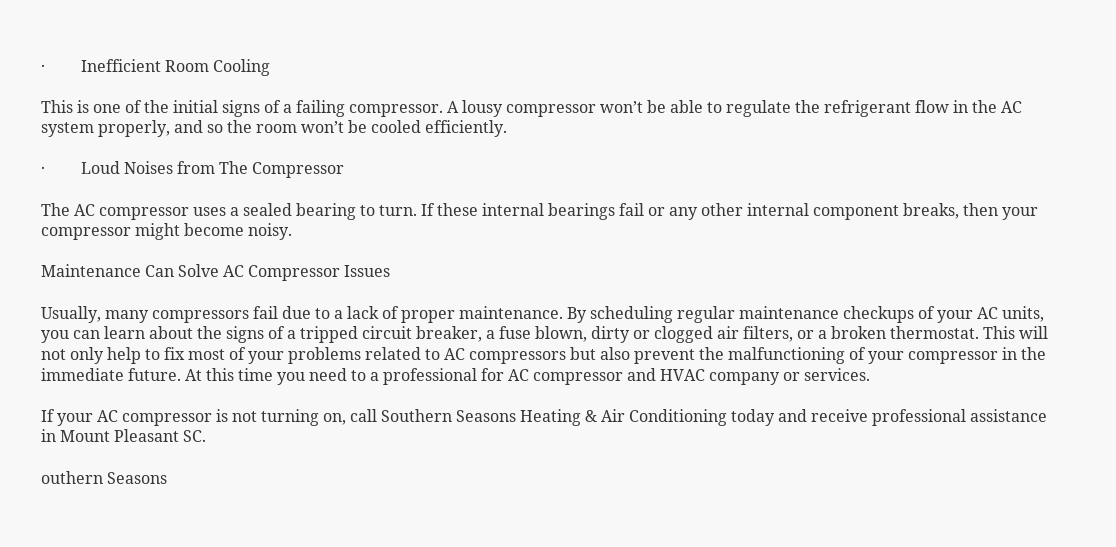·         Inefficient Room Cooling

This is one of the initial signs of a failing compressor. A lousy compressor won’t be able to regulate the refrigerant flow in the AC system properly, and so the room won’t be cooled efficiently.

·         Loud Noises from The Compressor

The AC compressor uses a sealed bearing to turn. If these internal bearings fail or any other internal component breaks, then your compressor might become noisy.

Maintenance Can Solve AC Compressor Issues

Usually, many compressors fail due to a lack of proper maintenance. By scheduling regular maintenance checkups of your AC units, you can learn about the signs of a tripped circuit breaker, a fuse blown, dirty or clogged air filters, or a broken thermostat. This will not only help to fix most of your problems related to AC compressors but also prevent the malfunctioning of your compressor in the immediate future. At this time you need to a professional for AC compressor and HVAC company or services.

If your AC compressor is not turning on, call Southern Seasons Heating & Air Conditioning today and receive professional assistance in Mount Pleasant SC.

outhern Seasons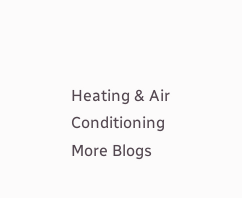Heating & Air Conditioning More Blogs